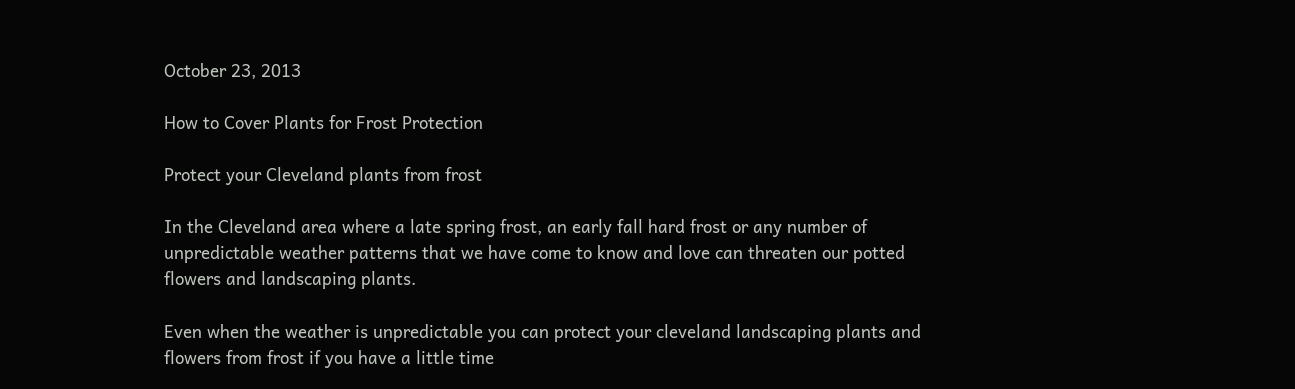October 23, 2013

How to Cover Plants for Frost Protection

Protect your Cleveland plants from frost

In the Cleveland area where a late spring frost, an early fall hard frost or any number of unpredictable weather patterns that we have come to know and love can threaten our potted flowers and landscaping plants.

Even when the weather is unpredictable you can protect your cleveland landscaping plants and flowers from frost if you have a little time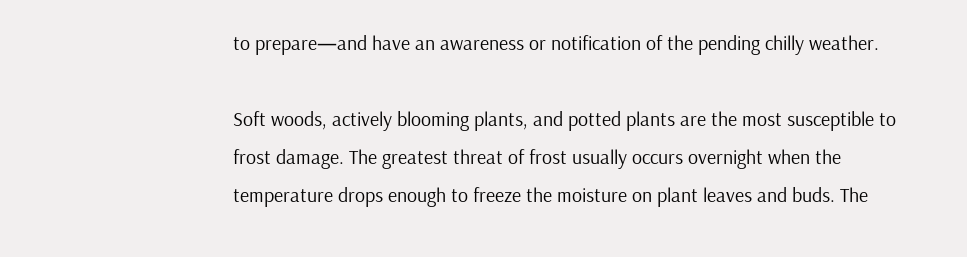to prepare—and have an awareness or notification of the pending chilly weather.

Soft woods, actively blooming plants, and potted plants are the most susceptible to frost damage. The greatest threat of frost usually occurs overnight when the temperature drops enough to freeze the moisture on plant leaves and buds. The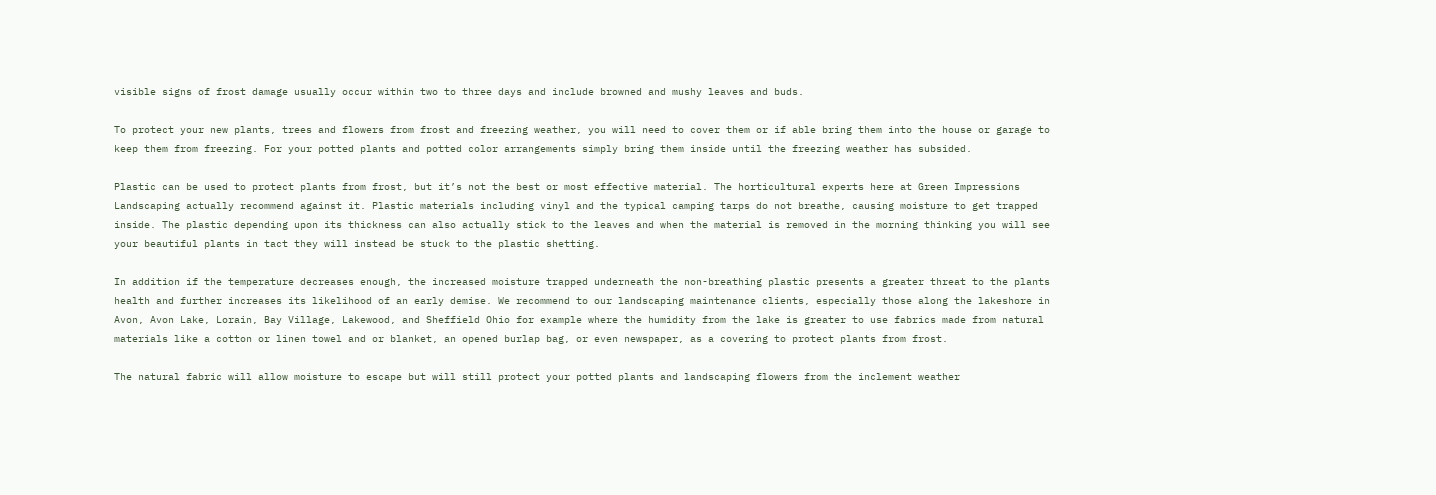visible signs of frost damage usually occur within two to three days and include browned and mushy leaves and buds.

To protect your new plants, trees and flowers from frost and freezing weather, you will need to cover them or if able bring them into the house or garage to keep them from freezing. For your potted plants and potted color arrangements simply bring them inside until the freezing weather has subsided.

Plastic can be used to protect plants from frost, but it’s not the best or most effective material. The horticultural experts here at Green Impressions Landscaping actually recommend against it. Plastic materials including vinyl and the typical camping tarps do not breathe, causing moisture to get trapped inside. The plastic depending upon its thickness can also actually stick to the leaves and when the material is removed in the morning thinking you will see your beautiful plants in tact they will instead be stuck to the plastic shetting.

In addition if the temperature decreases enough, the increased moisture trapped underneath the non-breathing plastic presents a greater threat to the plants health and further increases its likelihood of an early demise. We recommend to our landscaping maintenance clients, especially those along the lakeshore in Avon, Avon Lake, Lorain, Bay Village, Lakewood, and Sheffield Ohio for example where the humidity from the lake is greater to use fabrics made from natural materials like a cotton or linen towel and or blanket, an opened burlap bag, or even newspaper, as a covering to protect plants from frost.

The natural fabric will allow moisture to escape but will still protect your potted plants and landscaping flowers from the inclement weather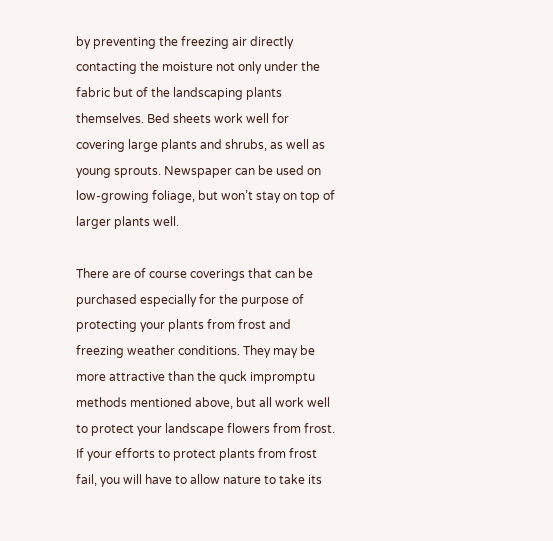by preventing the freezing air directly contacting the moisture not only under the fabric but of the landscaping plants themselves. Bed sheets work well for covering large plants and shrubs, as well as young sprouts. Newspaper can be used on low-growing foliage, but won’t stay on top of larger plants well.

There are of course coverings that can be purchased especially for the purpose of protecting your plants from frost and freezing weather conditions. They may be more attractive than the quck impromptu methods mentioned above, but all work well to protect your landscape flowers from frost. If your efforts to protect plants from frost fail, you will have to allow nature to take its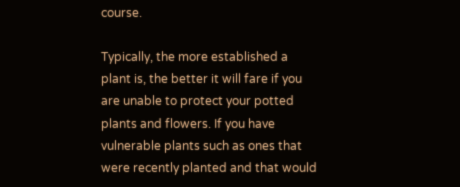course.

Typically, the more established a plant is, the better it will fare if you are unable to protect your potted plants and flowers. If you have vulnerable plants such as ones that were recently planted and that would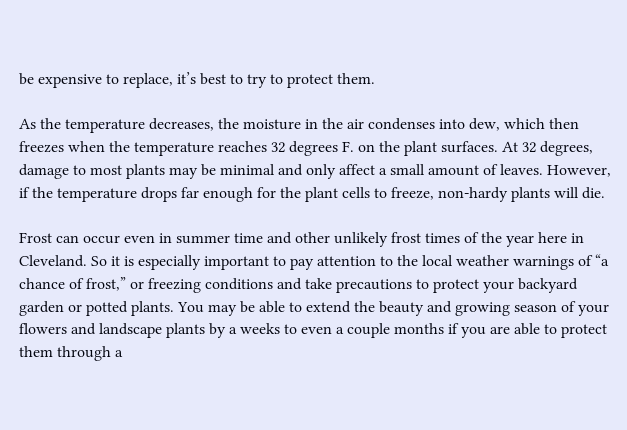be expensive to replace, it’s best to try to protect them.

As the temperature decreases, the moisture in the air condenses into dew, which then freezes when the temperature reaches 32 degrees F. on the plant surfaces. At 32 degrees, damage to most plants may be minimal and only affect a small amount of leaves. However, if the temperature drops far enough for the plant cells to freeze, non-hardy plants will die.

Frost can occur even in summer time and other unlikely frost times of the year here in Cleveland. So it is especially important to pay attention to the local weather warnings of “a chance of frost,” or freezing conditions and take precautions to protect your backyard garden or potted plants. You may be able to extend the beauty and growing season of your flowers and landscape plants by a weeks to even a couple months if you are able to protect them through a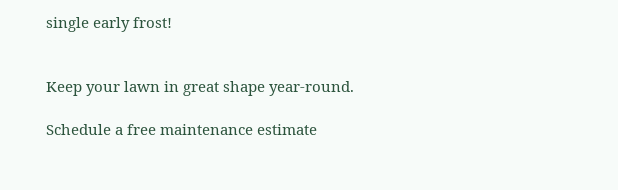single early frost!


Keep your lawn in great shape year-round.

Schedule a free maintenance estimate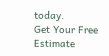today.
Get Your Free Estimate